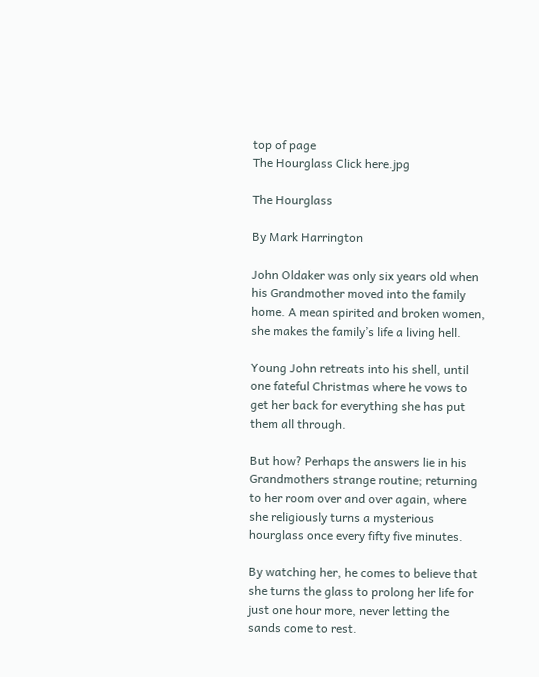top of page
The Hourglass Click here.jpg

The Hourglass

By Mark Harrington

John Oldaker was only six years old when his Grandmother moved into the family home. A mean spirited and broken women, she makes the family’s life a living hell.

Young John retreats into his shell, until one fateful Christmas where he vows to get her back for everything she has put them all through.

But how? Perhaps the answers lie in his Grandmothers strange routine; returning to her room over and over again, where she religiously turns a mysterious hourglass once every fifty five minutes.

By watching her, he comes to believe that she turns the glass to prolong her life for just one hour more, never letting the sands come to rest.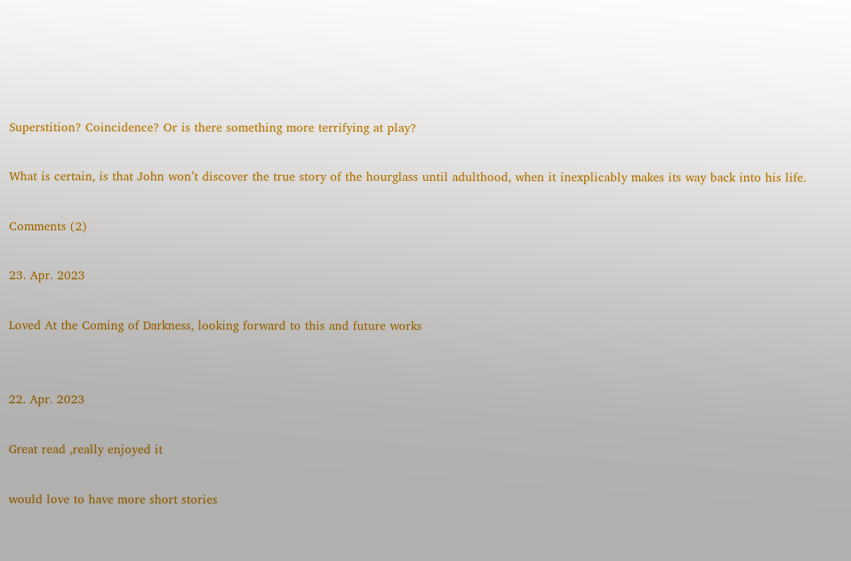Superstition? Coincidence? Or is there something more terrifying at play?

What is certain, is that John won’t discover the true story of the hourglass until adulthood, when it inexplicably makes its way back into his life.

Comments (2)

23. Apr. 2023

Loved At the Coming of Darkness, looking forward to this and future works


22. Apr. 2023

Great read ,really enjoyed it

would love to have more short stories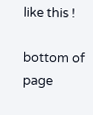like this !

bottom of page